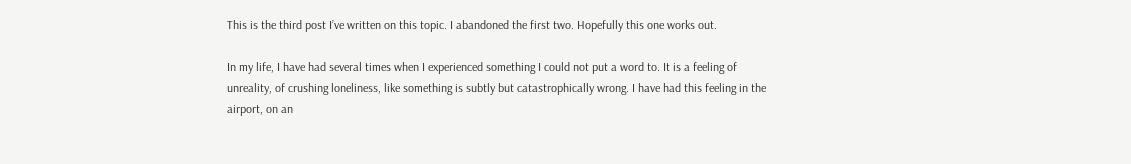This is the third post I’ve written on this topic. I abandoned the first two. Hopefully this one works out.

In my life, I have had several times when I experienced something I could not put a word to. It is a feeling of unreality, of crushing loneliness, like something is subtly but catastrophically wrong. I have had this feeling in the airport, on an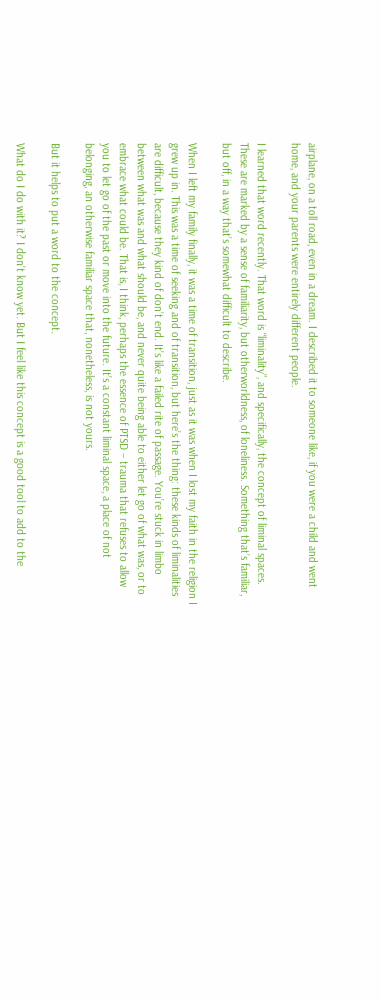airplane, on a toll road, even in a dream. I described it to someone like, if you were a child and went home, and your parents were entirely different people.

I learned that word recently. That word is “liminality”, and specifically, the concept of liminal spaces. These are marked by a sense of familiarity, but otherworldness, of loneliness. Something that’s familiar, but off, in a way that’s somewhat difficult to describe.

When I left my family finally, it was a time of transition, just as it was when I lost my faith in the religion I grew up in. This was a time of seeking and of transition, but here’s the thing: these kinds of liminalities are difficult, because they kind of don’t end. It’s like a failed rite of passage. You’re stuck in limbo between what was and what should be, and never quite being able to either let go of what was, or to embrace what could be. That is, I think, perhaps the essence of PTSD – trauma that refuses to allow you to let go of the past or move into the future. It’s a constant liminal space, a place of not belonging, an otherwise familiar space that, nonetheless, is not yours.

But it helps to put a word to the concept.

What do I do with it? I don’t know yet. But I feel like this concept is a good tool to add to the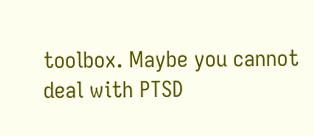toolbox. Maybe you cannot deal with PTSD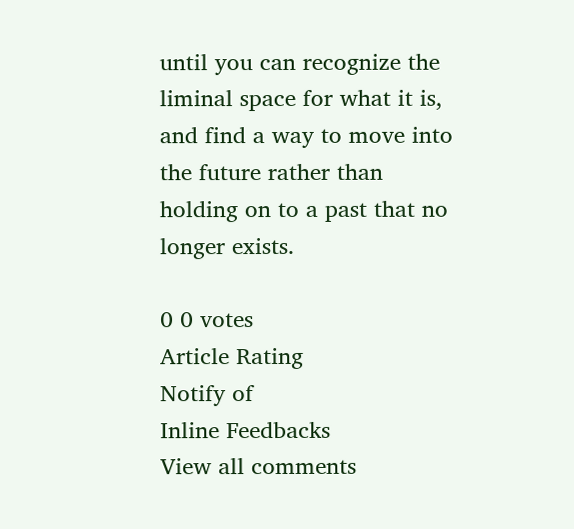until you can recognize the liminal space for what it is, and find a way to move into the future rather than holding on to a past that no longer exists.

0 0 votes
Article Rating
Notify of
Inline Feedbacks
View all comments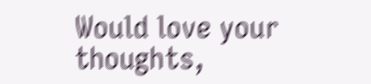Would love your thoughts,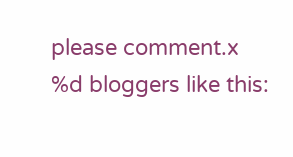please comment.x
%d bloggers like this: